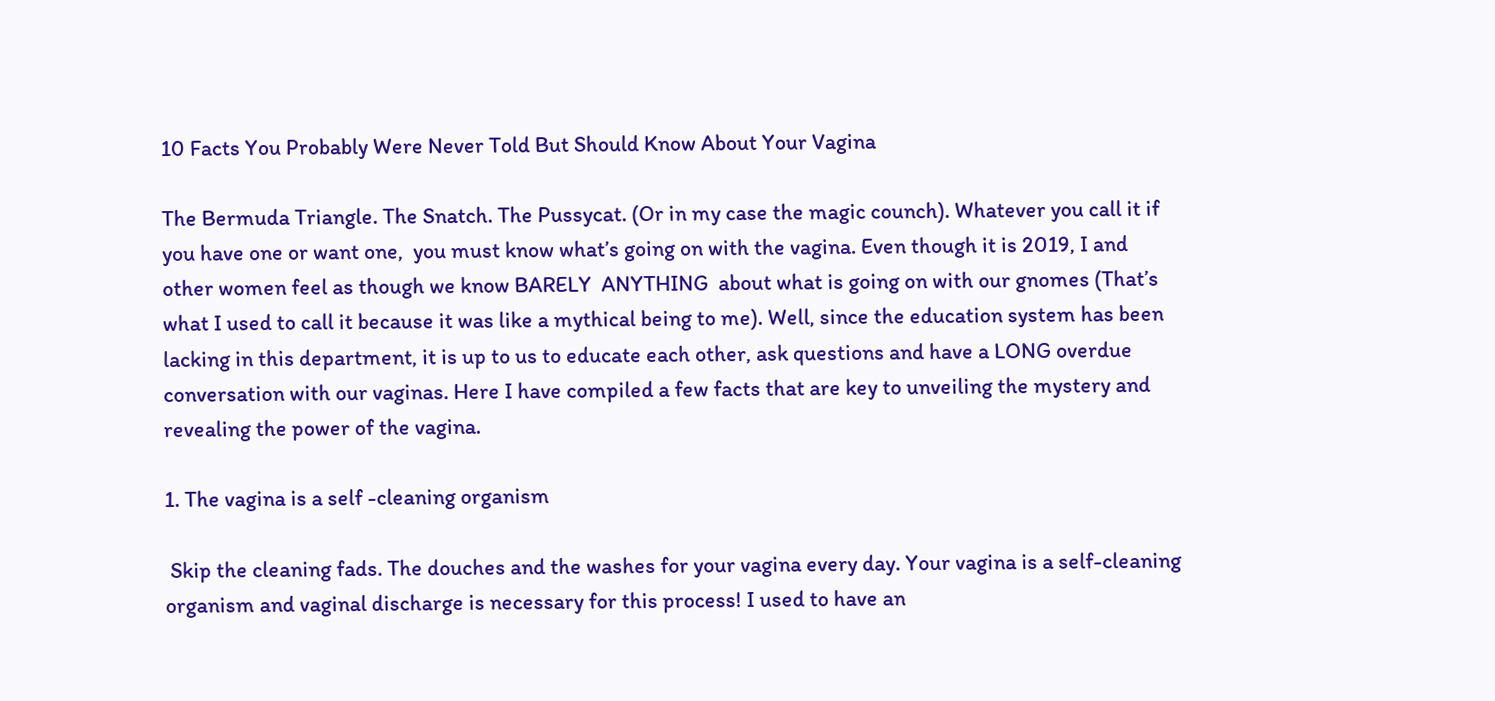10 Facts You Probably Were Never Told But Should Know About Your Vagina

The Bermuda Triangle. The Snatch. The Pussycat. (Or in my case the magic counch). Whatever you call it if you have one or want one,  you must know what’s going on with the vagina. Even though it is 2019, I and other women feel as though we know BARELY  ANYTHING  about what is going on with our gnomes (That’s what I used to call it because it was like a mythical being to me). Well, since the education system has been lacking in this department, it is up to us to educate each other, ask questions and have a LONG overdue conversation with our vaginas. Here I have compiled a few facts that are key to unveiling the mystery and revealing the power of the vagina.

1. The vagina is a self -cleaning organism

 Skip the cleaning fads. The douches and the washes for your vagina every day. Your vagina is a self-cleaning organism and vaginal discharge is necessary for this process! I used to have an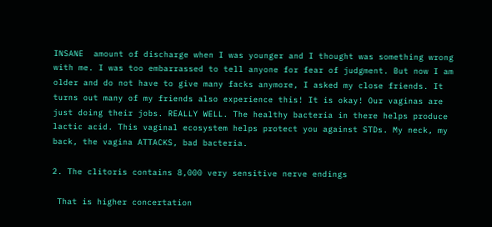INSANE  amount of discharge when I was younger and I thought was something wrong with me. I was too embarrassed to tell anyone for fear of judgment. But now I am older and do not have to give many facks anymore, I asked my close friends. It turns out many of my friends also experience this! It is okay! Our vaginas are just doing their jobs. REALLY WELL. The healthy bacteria in there helps produce lactic acid. This vaginal ecosystem helps protect you against STDs. My neck, my back, the vagina ATTACKS, bad bacteria.

2. The clitoris contains 8,000 very sensitive nerve endings

 That is higher concertation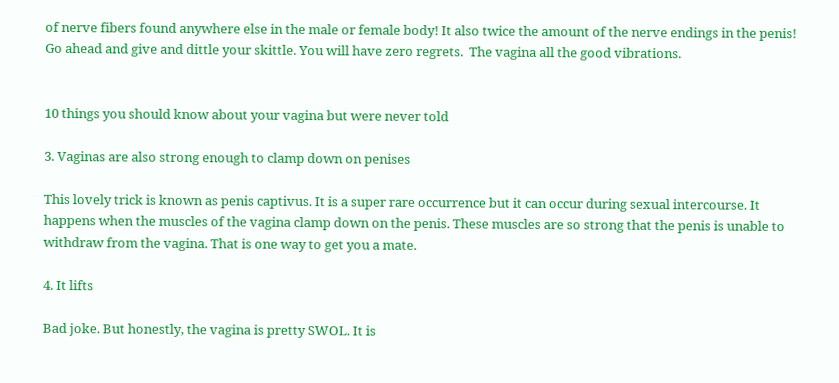of nerve fibers found anywhere else in the male or female body! It also twice the amount of the nerve endings in the penis! Go ahead and give and dittle your skittle. You will have zero regrets.  The vagina all the good vibrations.


10 things you should know about your vagina but were never told

3. Vaginas are also strong enough to clamp down on penises

This lovely trick is known as penis captivus. It is a super rare occurrence but it can occur during sexual intercourse. It happens when the muscles of the vagina clamp down on the penis. These muscles are so strong that the penis is unable to withdraw from the vagina. That is one way to get you a mate.

4. It lifts

Bad joke. But honestly, the vagina is pretty SWOL. It is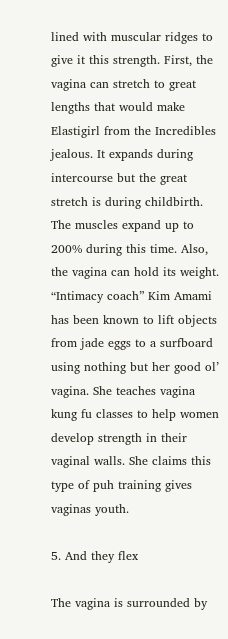lined with muscular ridges to give it this strength. First, the vagina can stretch to great lengths that would make Elastigirl from the Incredibles jealous. It expands during intercourse but the great stretch is during childbirth. The muscles expand up to 200% during this time. Also, the vagina can hold its weight. “Intimacy coach” Kim Amami has been known to lift objects from jade eggs to a surfboard using nothing but her good ol’ vagina. She teaches vagina kung fu classes to help women develop strength in their vaginal walls. She claims this type of puh training gives vaginas youth.

5. And they flex

The vagina is surrounded by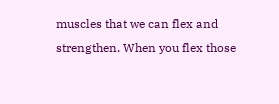muscles that we can flex and strengthen. When you flex those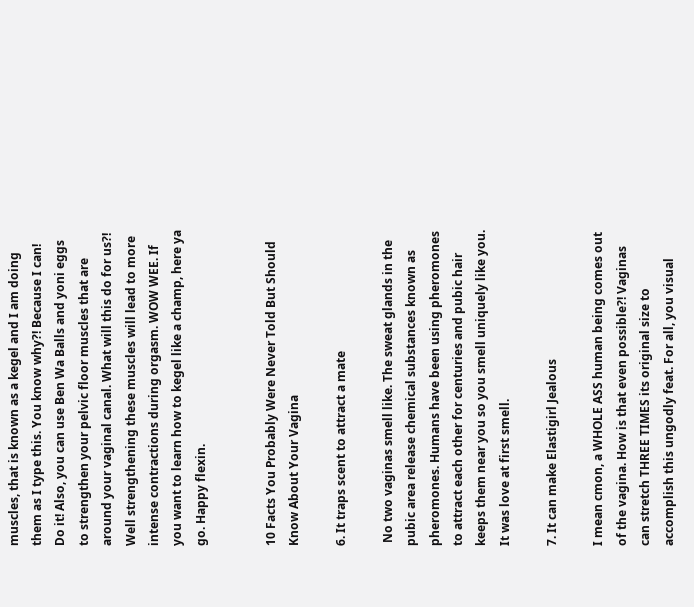muscles, that is known as a kegel and I am doing them as I type this. You know why?! Because I can! Do it! Also, you can use Ben Wa Balls and yoni eggs to strengthen your pelvic floor muscles that are around your vaginal canal. What will this do for us?! Well strengthening these muscles will lead to more intense contractions during orgasm. WOW WEE. If you want to learn how to kegel like a champ, here ya go. Happy flexin.


10 Facts You Probably Were Never Told But Should Know About Your Vagina

6. It traps scent to attract a mate

 No two vaginas smell like. The sweat glands in the pubic area release chemical substances known as pheromones. Humans have been using pheromones to attract each other for centuries and pubic hair keeps them near you so you smell uniquely like you. It was love at first smell.

7. It can make Elastigirl Jealous

I mean cmon, a WHOLE ASS human being comes out of the vagina. How is that even possible?! Vaginas can stretch THREE TIMES its original size to accomplish this ungodly feat. For all, you visual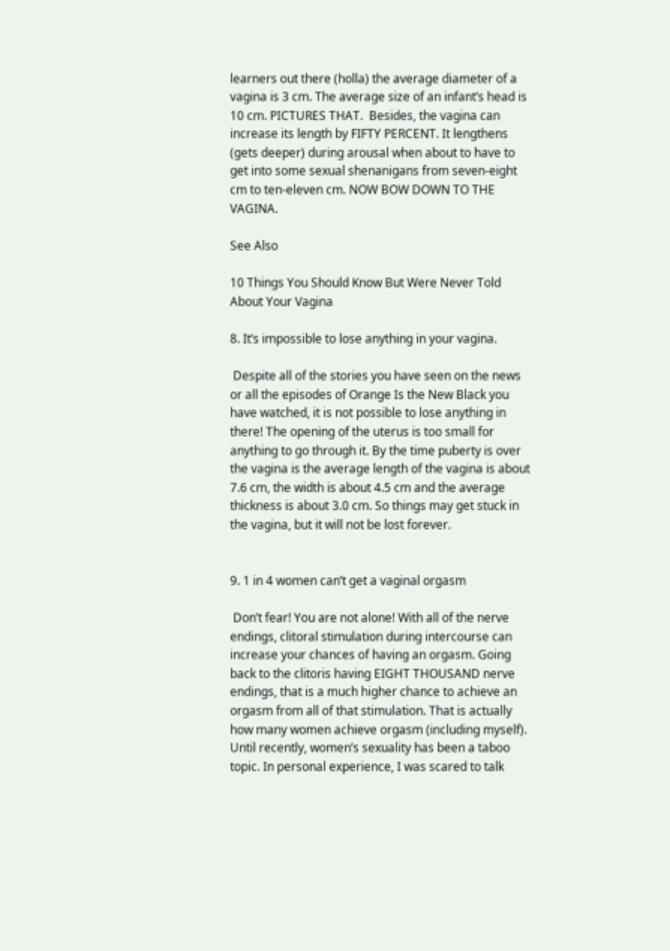learners out there (holla) the average diameter of a vagina is 3 cm. The average size of an infant’s head is 10 cm. PICTURES THAT.  Besides, the vagina can increase its length by FIFTY PERCENT. It lengthens (gets deeper) during arousal when about to have to get into some sexual shenanigans from seven-eight cm to ten-eleven cm. NOW BOW DOWN TO THE VAGINA.

See Also

10 Things You Should Know But Were Never Told About Your Vagina

8. It’s impossible to lose anything in your vagina.

 Despite all of the stories you have seen on the news or all the episodes of Orange Is the New Black you have watched, it is not possible to lose anything in there! The opening of the uterus is too small for anything to go through it. By the time puberty is over the vagina is the average length of the vagina is about 7.6 cm, the width is about 4.5 cm and the average thickness is about 3.0 cm. So things may get stuck in the vagina, but it will not be lost forever.


9. 1 in 4 women can’t get a vaginal orgasm

 Don’t fear! You are not alone! With all of the nerve endings, clitoral stimulation during intercourse can increase your chances of having an orgasm. Going back to the clitoris having EIGHT THOUSAND nerve endings, that is a much higher chance to achieve an orgasm from all of that stimulation. That is actually how many women achieve orgasm (including myself). Until recently, women’s sexuality has been a taboo topic. In personal experience, I was scared to talk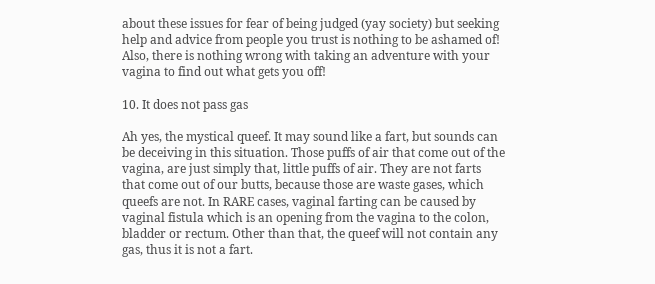about these issues for fear of being judged (yay society) but seeking help and advice from people you trust is nothing to be ashamed of! Also, there is nothing wrong with taking an adventure with your vagina to find out what gets you off!

10. It does not pass gas

Ah yes, the mystical queef. It may sound like a fart, but sounds can be deceiving in this situation. Those puffs of air that come out of the vagina, are just simply that, little puffs of air. They are not farts that come out of our butts, because those are waste gases, which queefs are not. In RARE cases, vaginal farting can be caused by vaginal fistula which is an opening from the vagina to the colon, bladder or rectum. Other than that, the queef will not contain any gas, thus it is not a fart.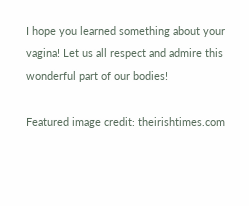I hope you learned something about your vagina! Let us all respect and admire this wonderful part of our bodies!

Featured image credit: theirishtimes.com